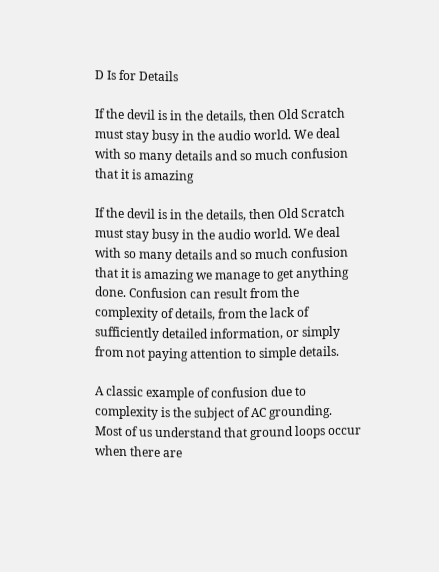D Is for Details

If the devil is in the details, then Old Scratch must stay busy in the audio world. We deal with so many details and so much confusion that it is amazing

If the devil is in the details, then Old Scratch must stay busy in the audio world. We deal with so many details and so much confusion that it is amazing we manage to get anything done. Confusion can result from the complexity of details, from the lack of sufficiently detailed information, or simply from not paying attention to simple details.

A classic example of confusion due to complexity is the subject of AC grounding. Most of us understand that ground loops occur when there are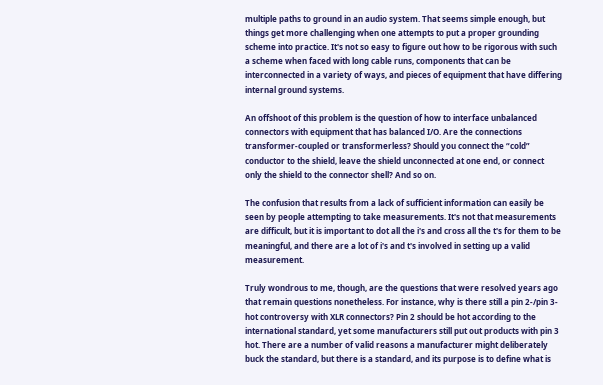multiple paths to ground in an audio system. That seems simple enough, but things get more challenging when one attempts to put a proper grounding scheme into practice. It's not so easy to figure out how to be rigorous with such a scheme when faced with long cable runs, components that can be interconnected in a variety of ways, and pieces of equipment that have differing internal ground systems.

An offshoot of this problem is the question of how to interface unbalanced connectors with equipment that has balanced I/O. Are the connections transformer-coupled or transformerless? Should you connect the “cold” conductor to the shield, leave the shield unconnected at one end, or connect only the shield to the connector shell? And so on.

The confusion that results from a lack of sufficient information can easily be seen by people attempting to take measurements. It's not that measurements are difficult, but it is important to dot all the i's and cross all the t's for them to be meaningful, and there are a lot of i's and t's involved in setting up a valid measurement.

Truly wondrous to me, though, are the questions that were resolved years ago that remain questions nonetheless. For instance, why is there still a pin 2-/pin 3-hot controversy with XLR connectors? Pin 2 should be hot according to the international standard, yet some manufacturers still put out products with pin 3 hot. There are a number of valid reasons a manufacturer might deliberately buck the standard, but there is a standard, and its purpose is to define what is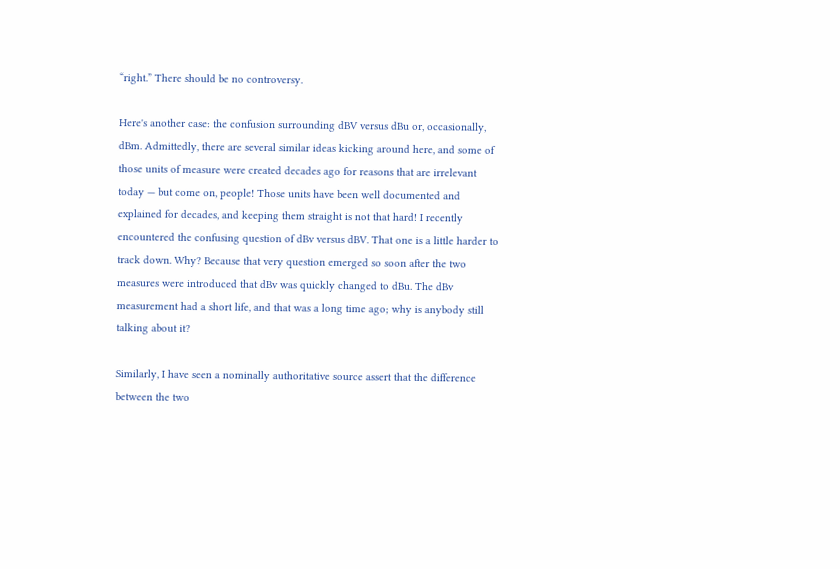“right.” There should be no controversy.

Here's another case: the confusion surrounding dBV versus dBu or, occasionally, dBm. Admittedly, there are several similar ideas kicking around here, and some of those units of measure were created decades ago for reasons that are irrelevant today — but come on, people! Those units have been well documented and explained for decades, and keeping them straight is not that hard! I recently encountered the confusing question of dBv versus dBV. That one is a little harder to track down. Why? Because that very question emerged so soon after the two measures were introduced that dBv was quickly changed to dBu. The dBv measurement had a short life, and that was a long time ago; why is anybody still talking about it?

Similarly, I have seen a nominally authoritative source assert that the difference between the two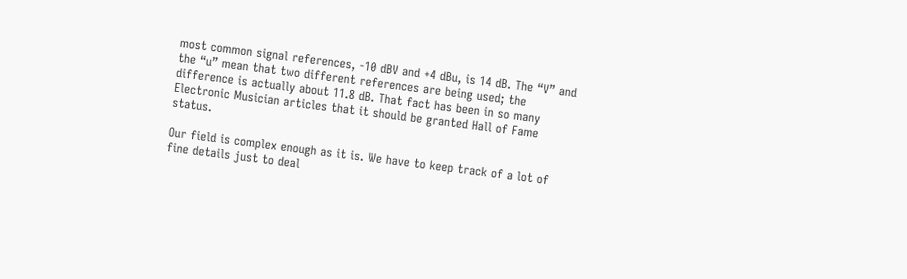most common signal references, -10 dBV and +4 dBu, is 14 dB. The “V” and the “u” mean that two different references are being used; the difference is actually about 11.8 dB. That fact has been in so many Electronic Musician articles that it should be granted Hall of Fame status.

Our field is complex enough as it is. We have to keep track of a lot of fine details just to deal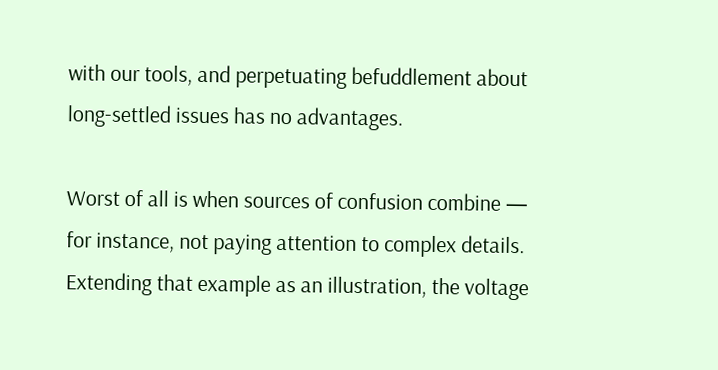with our tools, and perpetuating befuddlement about long-settled issues has no advantages.

Worst of all is when sources of confusion combine — for instance, not paying attention to complex details. Extending that example as an illustration, the voltage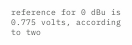reference for 0 dBu is 0.775 volts, according to two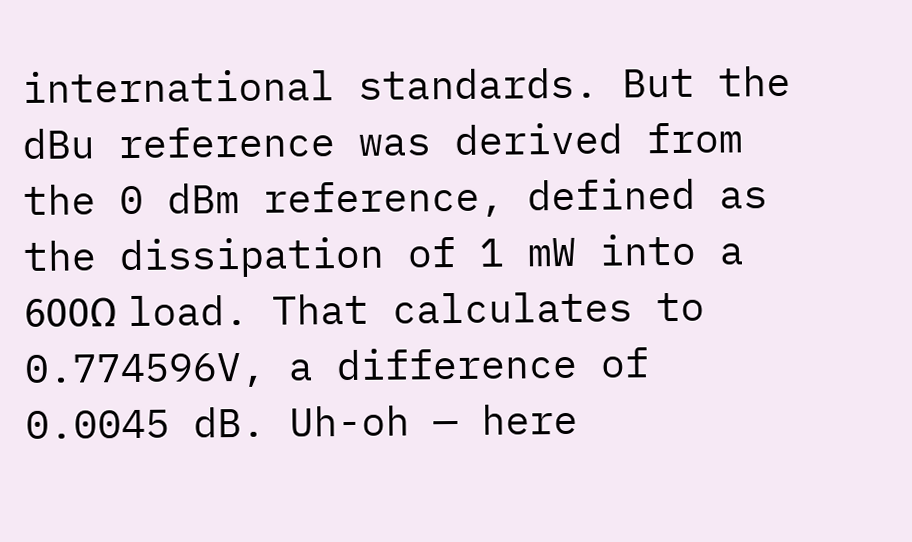international standards. But the dBu reference was derived from the 0 dBm reference, defined as the dissipation of 1 mW into a 600Ω load. That calculates to 0.774596V, a difference of 0.0045 dB. Uh-oh — here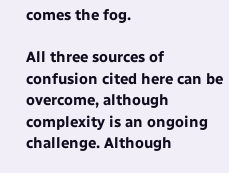comes the fog.

All three sources of confusion cited here can be overcome, although complexity is an ongoing challenge. Although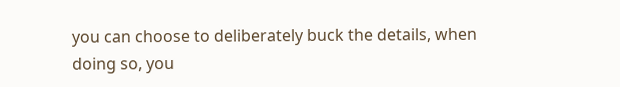you can choose to deliberately buck the details, when doing so, you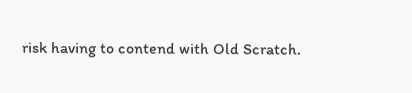risk having to contend with Old Scratch.